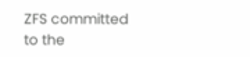ZFS committed to the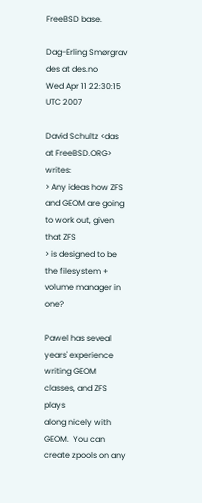FreeBSD base.

Dag-Erling Smørgrav des at des.no
Wed Apr 11 22:30:15 UTC 2007

David Schultz <das at FreeBSD.ORG> writes:
> Any ideas how ZFS and GEOM are going to work out, given that ZFS
> is designed to be the filesystem + volume manager in one?

Pawel has seveal years' experience writing GEOM classes, and ZFS plays
along nicely with GEOM.  You can create zpools on any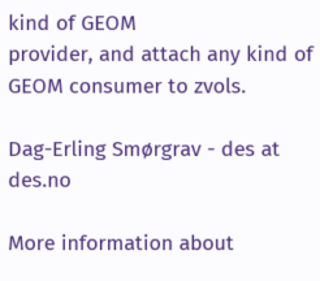kind of GEOM
provider, and attach any kind of GEOM consumer to zvols.

Dag-Erling Smørgrav - des at des.no

More information about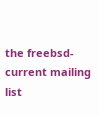the freebsd-current mailing list